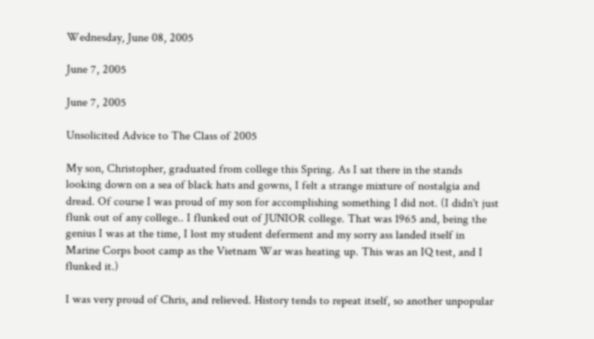Wednesday, June 08, 2005

June 7, 2005

June 7, 2005

Unsolicited Advice to The Class of 2005

My son, Christopher, graduated from college this Spring. As I sat there in the stands looking down on a sea of black hats and gowns, I felt a strange mixture of nostalgia and dread. Of course I was proud of my son for accomplishing something I did not. (I didn't just flunk out of any college.. I flunked out of JUNIOR college. That was 1965 and, being the genius I was at the time, I lost my student deferment and my sorry ass landed itself in Marine Corps boot camp as the Vietnam War was heating up. This was an IQ test, and I flunked it.)

I was very proud of Chris, and relieved. History tends to repeat itself, so another unpopular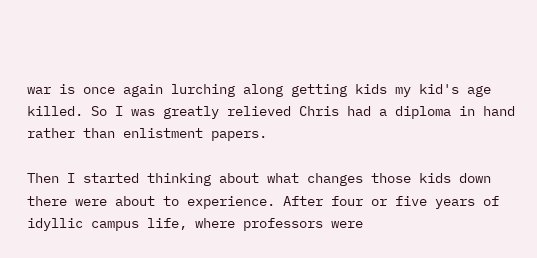war is once again lurching along getting kids my kid's age killed. So I was greatly relieved Chris had a diploma in hand rather than enlistment papers.

Then I started thinking about what changes those kids down there were about to experience. After four or five years of idyllic campus life, where professors were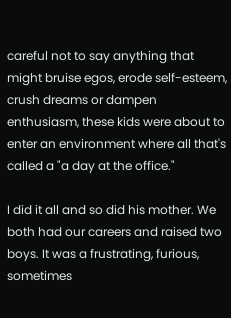careful not to say anything that might bruise egos, erode self-esteem, crush dreams or dampen enthusiasm, these kids were about to enter an environment where all that's called a "a day at the office."

I did it all and so did his mother. We both had our careers and raised two boys. It was a frustrating, furious, sometimes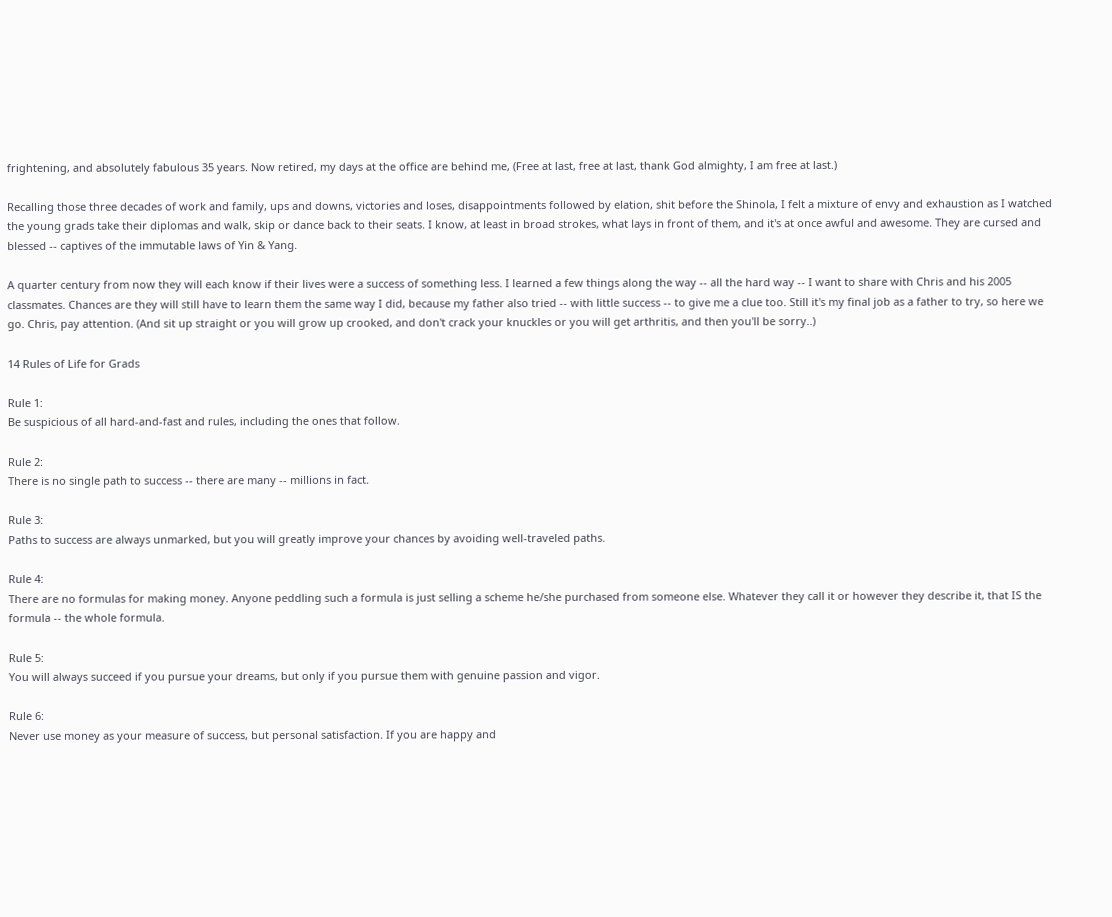frightening, and absolutely fabulous 35 years. Now retired, my days at the office are behind me, (Free at last, free at last, thank God almighty, I am free at last.)

Recalling those three decades of work and family, ups and downs, victories and loses, disappointments followed by elation, shit before the Shinola, I felt a mixture of envy and exhaustion as I watched the young grads take their diplomas and walk, skip or dance back to their seats. I know, at least in broad strokes, what lays in front of them, and it's at once awful and awesome. They are cursed and blessed -- captives of the immutable laws of Yin & Yang.

A quarter century from now they will each know if their lives were a success of something less. I learned a few things along the way -- all the hard way -- I want to share with Chris and his 2005 classmates. Chances are they will still have to learn them the same way I did, because my father also tried -- with little success -- to give me a clue too. Still it's my final job as a father to try, so here we go. Chris, pay attention. (And sit up straight or you will grow up crooked, and don't crack your knuckles or you will get arthritis, and then you'll be sorry..)

14 Rules of Life for Grads

Rule 1:
Be suspicious of all hard-and-fast and rules, including the ones that follow.

Rule 2:
There is no single path to success -- there are many -- millions in fact.

Rule 3:
Paths to success are always unmarked, but you will greatly improve your chances by avoiding well-traveled paths.

Rule 4:
There are no formulas for making money. Anyone peddling such a formula is just selling a scheme he/she purchased from someone else. Whatever they call it or however they describe it, that IS the formula -- the whole formula.

Rule 5:
You will always succeed if you pursue your dreams, but only if you pursue them with genuine passion and vigor.

Rule 6:
Never use money as your measure of success, but personal satisfaction. If you are happy and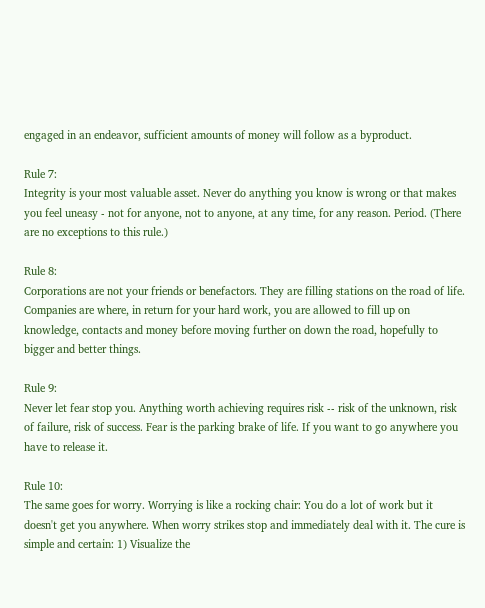engaged in an endeavor, sufficient amounts of money will follow as a byproduct.

Rule 7:
Integrity is your most valuable asset. Never do anything you know is wrong or that makes you feel uneasy - not for anyone, not to anyone, at any time, for any reason. Period. (There are no exceptions to this rule.)

Rule 8:
Corporations are not your friends or benefactors. They are filling stations on the road of life. Companies are where, in return for your hard work, you are allowed to fill up on knowledge, contacts and money before moving further on down the road, hopefully to bigger and better things.

Rule 9:
Never let fear stop you. Anything worth achieving requires risk -- risk of the unknown, risk of failure, risk of success. Fear is the parking brake of life. If you want to go anywhere you have to release it.

Rule 10:
The same goes for worry. Worrying is like a rocking chair: You do a lot of work but it doesn't get you anywhere. When worry strikes stop and immediately deal with it. The cure is simple and certain: 1) Visualize the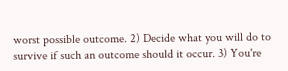worst possible outcome. 2) Decide what you will do to survive if such an outcome should it occur. 3) You're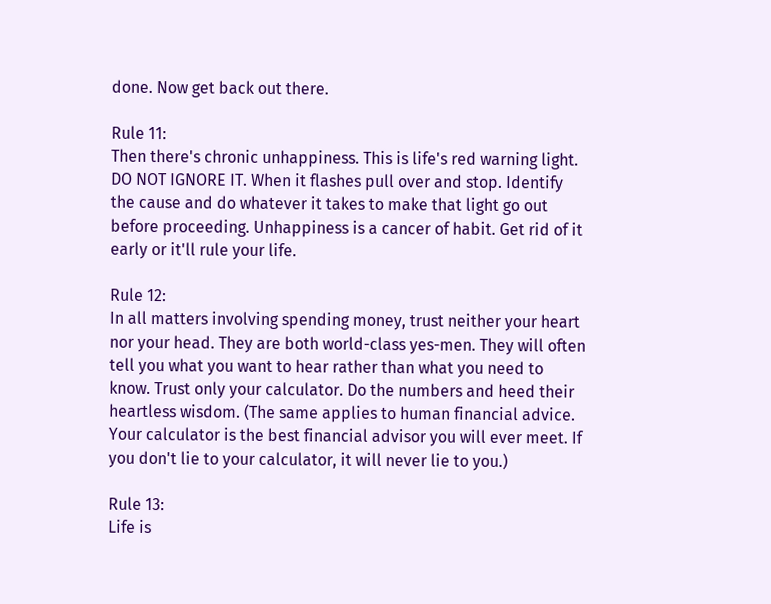done. Now get back out there.

Rule 11:
Then there's chronic unhappiness. This is life's red warning light. DO NOT IGNORE IT. When it flashes pull over and stop. Identify the cause and do whatever it takes to make that light go out before proceeding. Unhappiness is a cancer of habit. Get rid of it early or it'll rule your life.

Rule 12:
In all matters involving spending money, trust neither your heart nor your head. They are both world-class yes-men. They will often tell you what you want to hear rather than what you need to know. Trust only your calculator. Do the numbers and heed their heartless wisdom. (The same applies to human financial advice. Your calculator is the best financial advisor you will ever meet. If you don't lie to your calculator, it will never lie to you.)

Rule 13:
Life is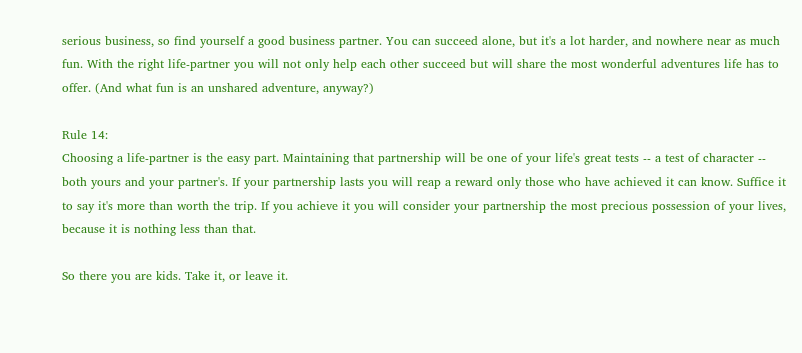serious business, so find yourself a good business partner. You can succeed alone, but it's a lot harder, and nowhere near as much fun. With the right life-partner you will not only help each other succeed but will share the most wonderful adventures life has to offer. (And what fun is an unshared adventure, anyway?)

Rule 14:
Choosing a life-partner is the easy part. Maintaining that partnership will be one of your life's great tests -- a test of character -- both yours and your partner's. If your partnership lasts you will reap a reward only those who have achieved it can know. Suffice it to say it's more than worth the trip. If you achieve it you will consider your partnership the most precious possession of your lives, because it is nothing less than that.

So there you are kids. Take it, or leave it.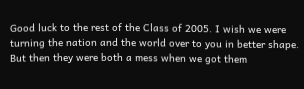Good luck to the rest of the Class of 2005. I wish we were turning the nation and the world over to you in better shape. But then they were both a mess when we got them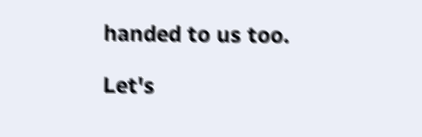handed to us too.

Let's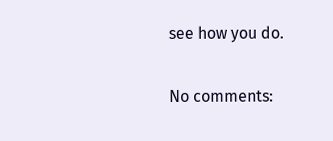see how you do.

No comments: